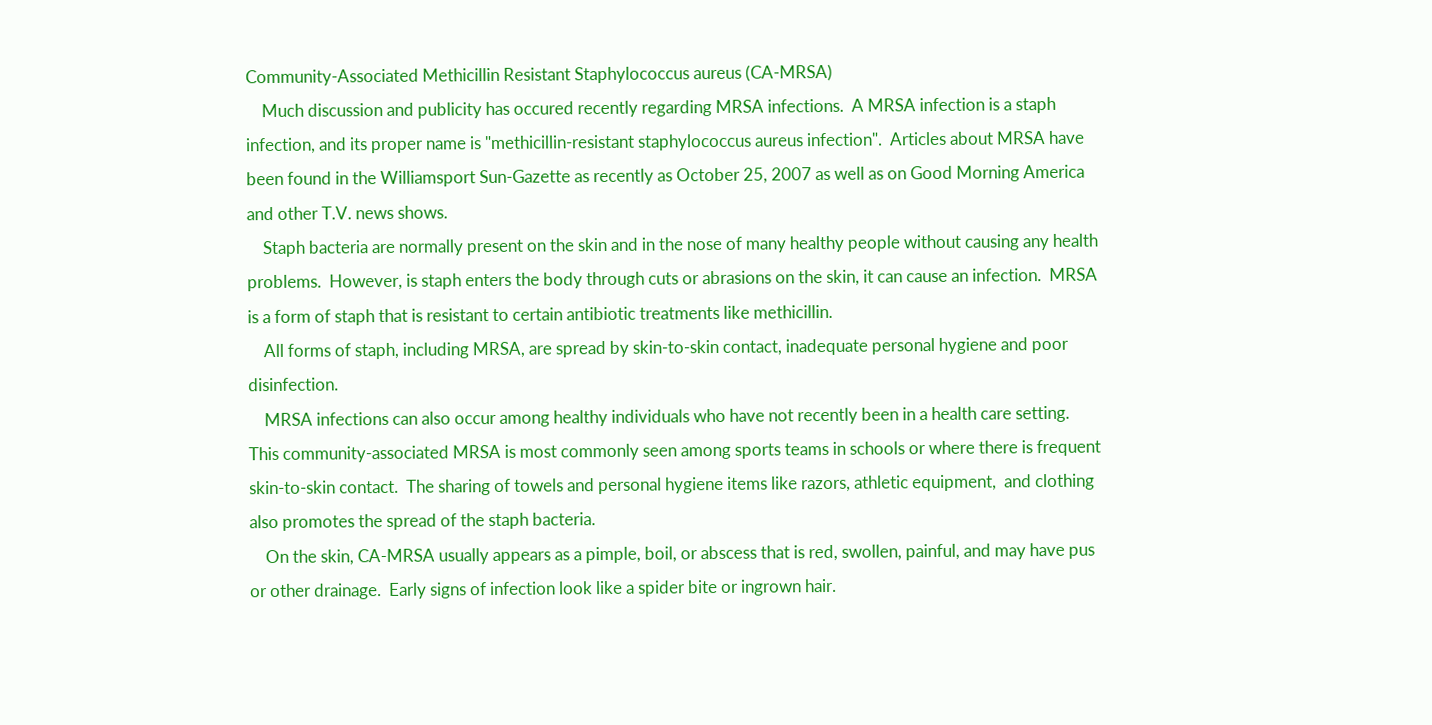Community-Associated Methicillin Resistant Staphylococcus aureus (CA-MRSA)
    Much discussion and publicity has occured recently regarding MRSA infections.  A MRSA infection is a staph infection, and its proper name is "methicillin-resistant staphylococcus aureus infection".  Articles about MRSA have been found in the Williamsport Sun-Gazette as recently as October 25, 2007 as well as on Good Morning America and other T.V. news shows.
    Staph bacteria are normally present on the skin and in the nose of many healthy people without causing any health problems.  However, is staph enters the body through cuts or abrasions on the skin, it can cause an infection.  MRSA is a form of staph that is resistant to certain antibiotic treatments like methicillin.
    All forms of staph, including MRSA, are spread by skin-to-skin contact, inadequate personal hygiene and poor disinfection.
    MRSA infections can also occur among healthy individuals who have not recently been in a health care setting.  This community-associated MRSA is most commonly seen among sports teams in schools or where there is frequent skin-to-skin contact.  The sharing of towels and personal hygiene items like razors, athletic equipment,  and clothing also promotes the spread of the staph bacteria.
    On the skin, CA-MRSA usually appears as a pimple, boil, or abscess that is red, swollen, painful, and may have pus or other drainage.  Early signs of infection look like a spider bite or ingrown hair.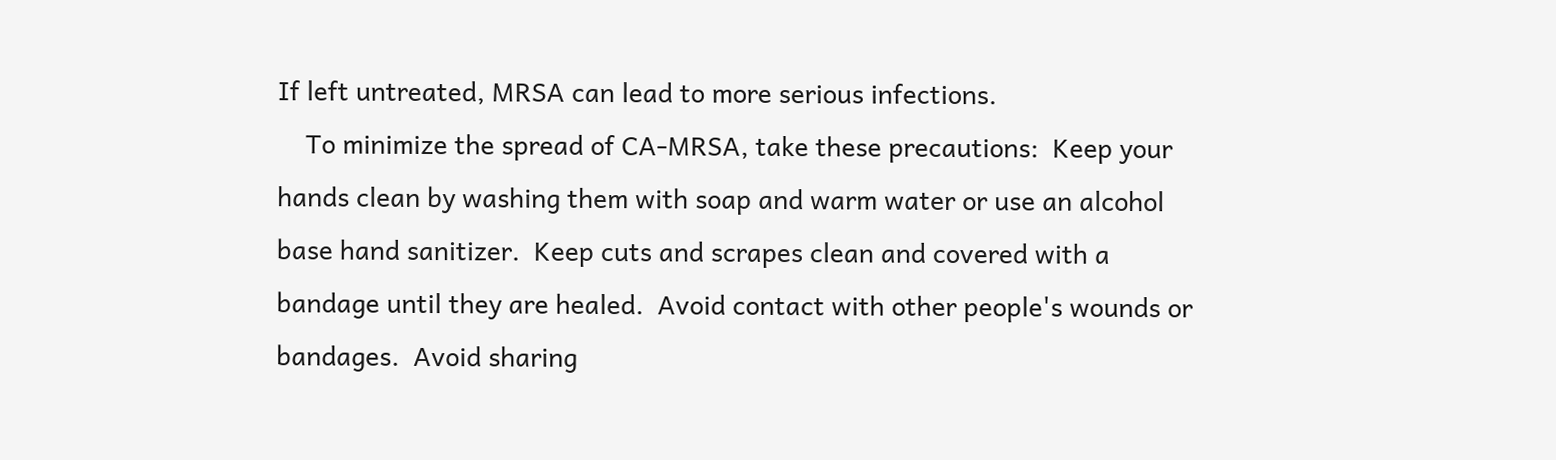If left untreated, MRSA can lead to more serious infections.
    To minimize the spread of CA-MRSA, take these precautions:  Keep your hands clean by washing them with soap and warm water or use an alcohol base hand sanitizer.  Keep cuts and scrapes clean and covered with a bandage until they are healed.  Avoid contact with other people's wounds or bandages.  Avoid sharing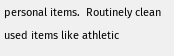personal items.  Routinely clean used items like athletic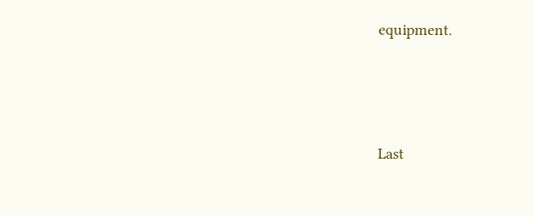equipment.





Last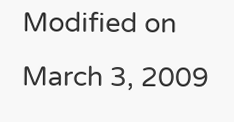Modified on March 3, 2009